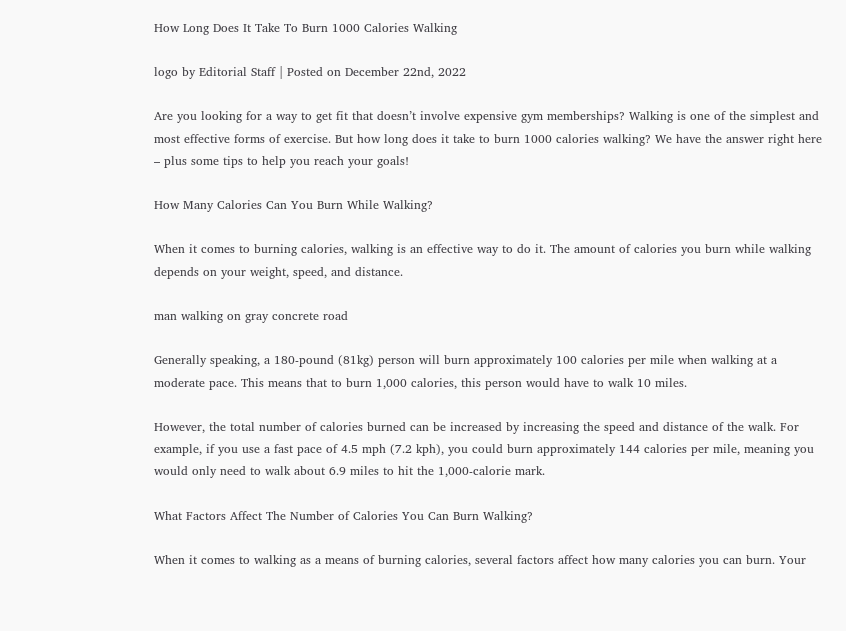How Long Does It Take To Burn 1000 Calories Walking

logo by Editorial Staff | Posted on December 22nd, 2022

Are you looking for a way to get fit that doesn’t involve expensive gym memberships? Walking is one of the simplest and most effective forms of exercise. But how long does it take to burn 1000 calories walking? We have the answer right here – plus some tips to help you reach your goals!

How Many Calories Can You Burn While Walking?

When it comes to burning calories, walking is an effective way to do it. The amount of calories you burn while walking depends on your weight, speed, and distance.

man walking on gray concrete road

Generally speaking, a 180-pound (81kg) person will burn approximately 100 calories per mile when walking at a moderate pace. This means that to burn 1,000 calories, this person would have to walk 10 miles.

However, the total number of calories burned can be increased by increasing the speed and distance of the walk. For example, if you use a fast pace of 4.5 mph (7.2 kph), you could burn approximately 144 calories per mile, meaning you would only need to walk about 6.9 miles to hit the 1,000-calorie mark.

What Factors Affect The Number of Calories You Can Burn Walking?

When it comes to walking as a means of burning calories, several factors affect how many calories you can burn. Your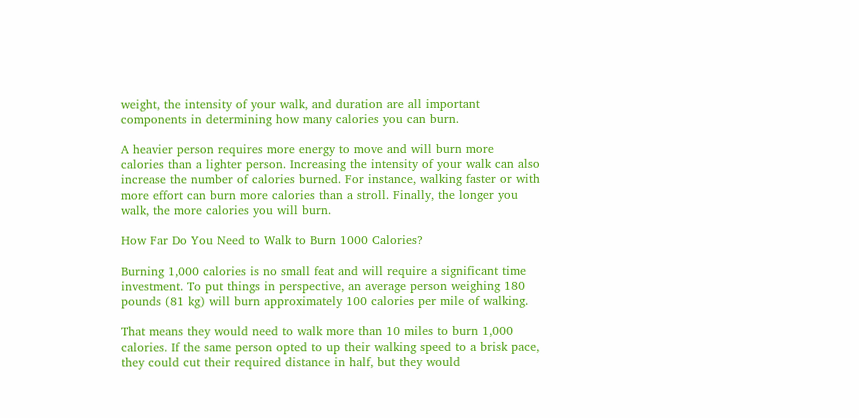weight, the intensity of your walk, and duration are all important components in determining how many calories you can burn.

A heavier person requires more energy to move and will burn more calories than a lighter person. Increasing the intensity of your walk can also increase the number of calories burned. For instance, walking faster or with more effort can burn more calories than a stroll. Finally, the longer you walk, the more calories you will burn.

How Far Do You Need to Walk to Burn 1000 Calories?

Burning 1,000 calories is no small feat and will require a significant time investment. To put things in perspective, an average person weighing 180 pounds (81 kg) will burn approximately 100 calories per mile of walking.

That means they would need to walk more than 10 miles to burn 1,000 calories. If the same person opted to up their walking speed to a brisk pace, they could cut their required distance in half, but they would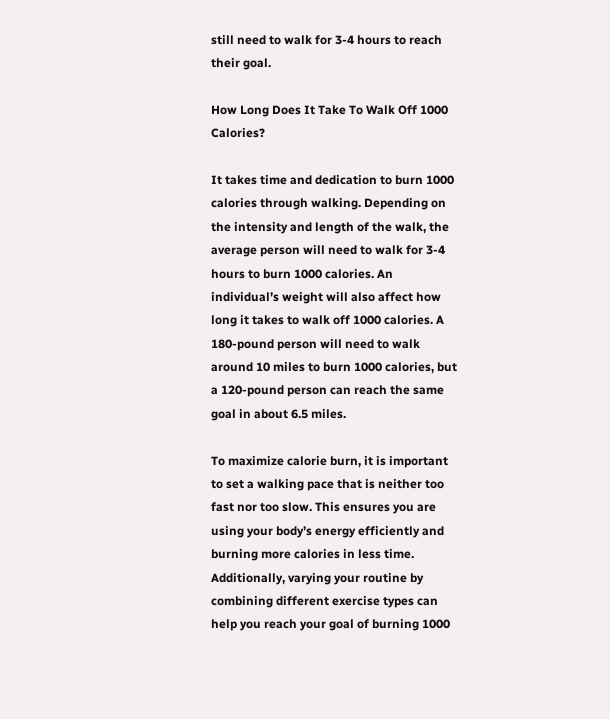still need to walk for 3-4 hours to reach their goal.

How Long Does It Take To Walk Off 1000 Calories?

It takes time and dedication to burn 1000 calories through walking. Depending on the intensity and length of the walk, the average person will need to walk for 3-4 hours to burn 1000 calories. An individual’s weight will also affect how long it takes to walk off 1000 calories. A 180-pound person will need to walk around 10 miles to burn 1000 calories, but a 120-pound person can reach the same goal in about 6.5 miles.

To maximize calorie burn, it is important to set a walking pace that is neither too fast nor too slow. This ensures you are using your body’s energy efficiently and burning more calories in less time. Additionally, varying your routine by combining different exercise types can help you reach your goal of burning 1000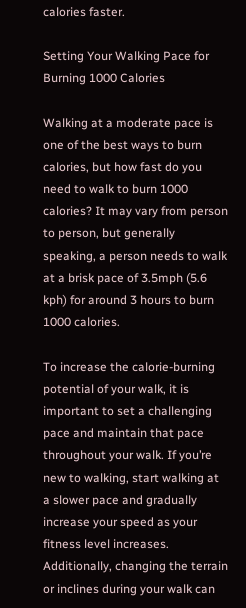calories faster.

Setting Your Walking Pace for Burning 1000 Calories

Walking at a moderate pace is one of the best ways to burn calories, but how fast do you need to walk to burn 1000 calories? It may vary from person to person, but generally speaking, a person needs to walk at a brisk pace of 3.5mph (5.6 kph) for around 3 hours to burn 1000 calories.

To increase the calorie-burning potential of your walk, it is important to set a challenging pace and maintain that pace throughout your walk. If you’re new to walking, start walking at a slower pace and gradually increase your speed as your fitness level increases. Additionally, changing the terrain or inclines during your walk can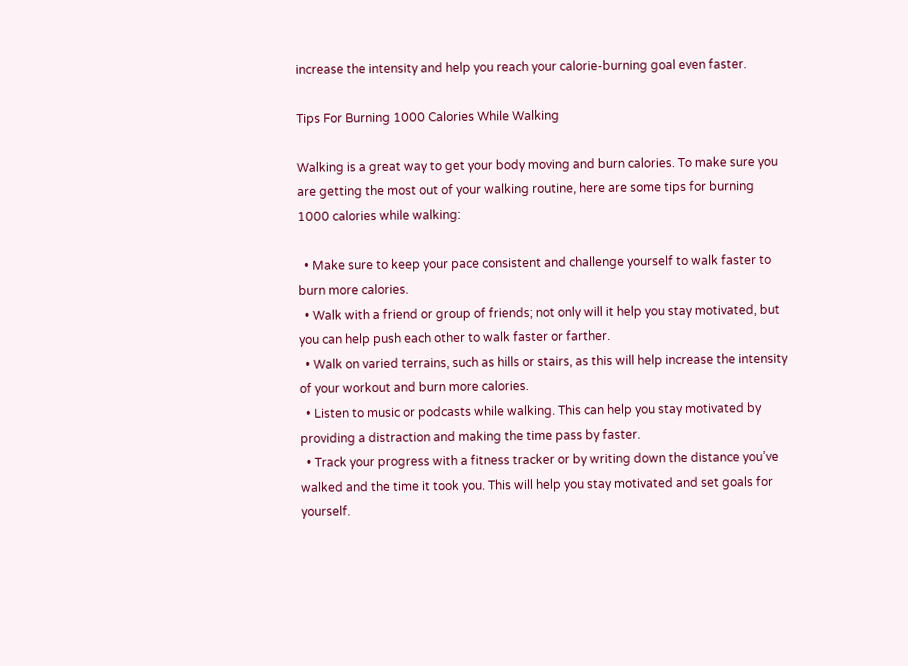increase the intensity and help you reach your calorie-burning goal even faster.

Tips For Burning 1000 Calories While Walking

Walking is a great way to get your body moving and burn calories. To make sure you are getting the most out of your walking routine, here are some tips for burning 1000 calories while walking:

  • Make sure to keep your pace consistent and challenge yourself to walk faster to burn more calories.
  • Walk with a friend or group of friends; not only will it help you stay motivated, but you can help push each other to walk faster or farther.
  • Walk on varied terrains, such as hills or stairs, as this will help increase the intensity of your workout and burn more calories.
  • Listen to music or podcasts while walking. This can help you stay motivated by providing a distraction and making the time pass by faster.
  • Track your progress with a fitness tracker or by writing down the distance you’ve walked and the time it took you. This will help you stay motivated and set goals for yourself.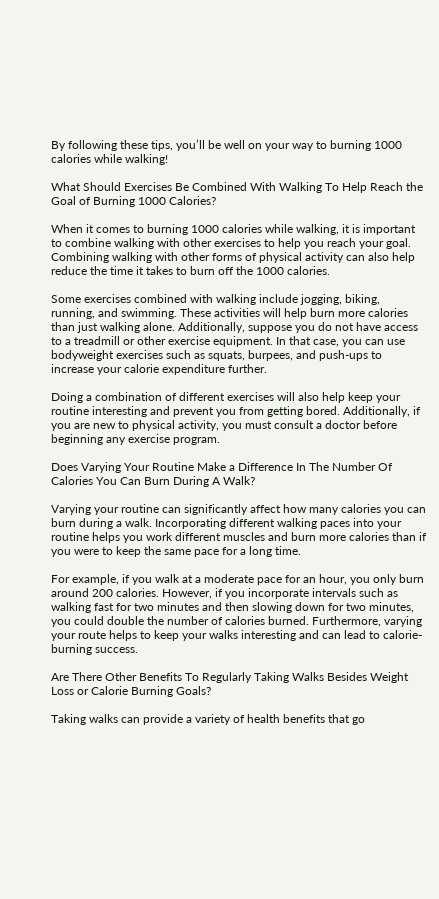By following these tips, you’ll be well on your way to burning 1000 calories while walking!

What Should Exercises Be Combined With Walking To Help Reach the Goal of Burning 1000 Calories?

When it comes to burning 1000 calories while walking, it is important to combine walking with other exercises to help you reach your goal. Combining walking with other forms of physical activity can also help reduce the time it takes to burn off the 1000 calories.

Some exercises combined with walking include jogging, biking, running, and swimming. These activities will help burn more calories than just walking alone. Additionally, suppose you do not have access to a treadmill or other exercise equipment. In that case, you can use bodyweight exercises such as squats, burpees, and push-ups to increase your calorie expenditure further.

Doing a combination of different exercises will also help keep your routine interesting and prevent you from getting bored. Additionally, if you are new to physical activity, you must consult a doctor before beginning any exercise program.

Does Varying Your Routine Make a Difference In The Number Of Calories You Can Burn During A Walk?

Varying your routine can significantly affect how many calories you can burn during a walk. Incorporating different walking paces into your routine helps you work different muscles and burn more calories than if you were to keep the same pace for a long time.

For example, if you walk at a moderate pace for an hour, you only burn around 200 calories. However, if you incorporate intervals such as walking fast for two minutes and then slowing down for two minutes, you could double the number of calories burned. Furthermore, varying your route helps to keep your walks interesting and can lead to calorie-burning success.

Are There Other Benefits To Regularly Taking Walks Besides Weight Loss or Calorie Burning Goals?

Taking walks can provide a variety of health benefits that go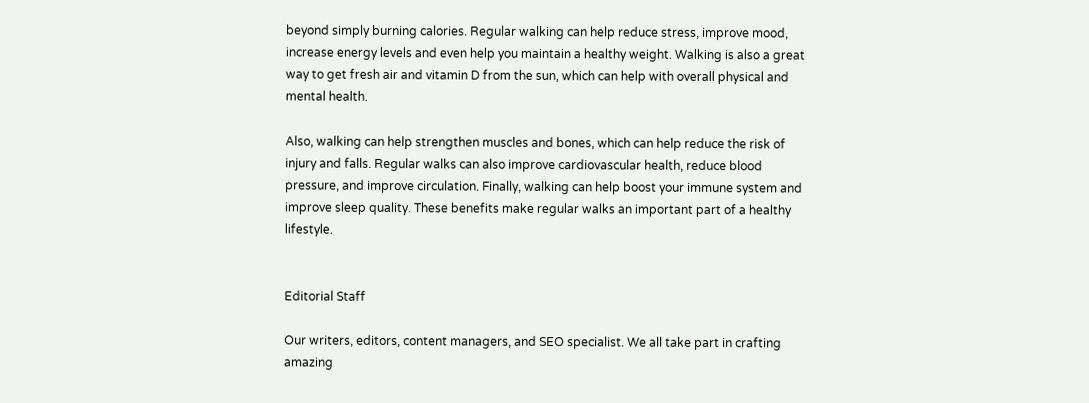beyond simply burning calories. Regular walking can help reduce stress, improve mood, increase energy levels and even help you maintain a healthy weight. Walking is also a great way to get fresh air and vitamin D from the sun, which can help with overall physical and mental health.

Also, walking can help strengthen muscles and bones, which can help reduce the risk of injury and falls. Regular walks can also improve cardiovascular health, reduce blood pressure, and improve circulation. Finally, walking can help boost your immune system and improve sleep quality. These benefits make regular walks an important part of a healthy lifestyle.


Editorial Staff

Our writers, editors, content managers, and SEO specialist. We all take part in crafting amazing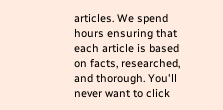articles. We spend hours ensuring that each article is based on facts, researched, and thorough. You'll never want to click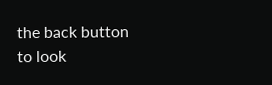the back button to look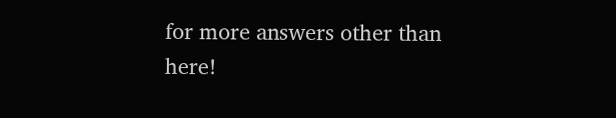for more answers other than here!